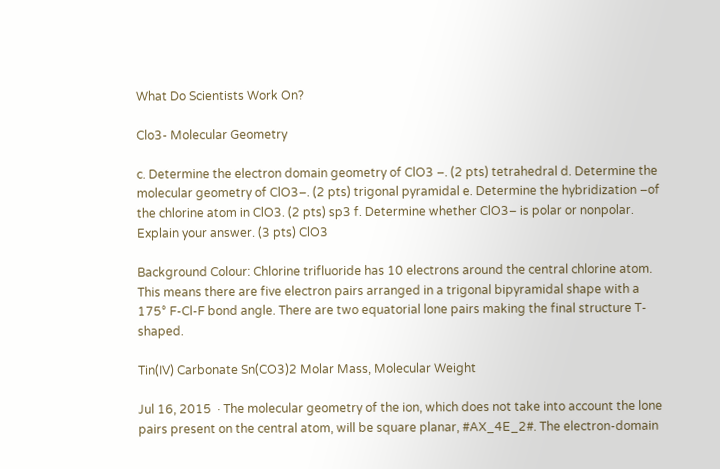What Do Scientists Work On?

Clo3- Molecular Geometry

c. Determine the electron domain geometry of ClO3 –. (2 pts) tetrahedral d. Determine the molecular geometry of ClO3–. (2 pts) trigonal pyramidal e. Determine the hybridization –of the chlorine atom in ClO3. (2 pts) sp3 f. Determine whether ClO3– is polar or nonpolar. Explain your answer. (3 pts) ClO3

Background Colour: Chlorine trifluoride has 10 electrons around the central chlorine atom. This means there are five electron pairs arranged in a trigonal bipyramidal shape with a 175° F-Cl-F bond angle. There are two equatorial lone pairs making the final structure T-shaped.

Tin(IV) Carbonate Sn(CO3)2 Molar Mass, Molecular Weight

Jul 16, 2015  · The molecular geometry of the ion, which does not take into account the lone pairs present on the central atom, will be square planar, #AX_4E_2#. The electron-domain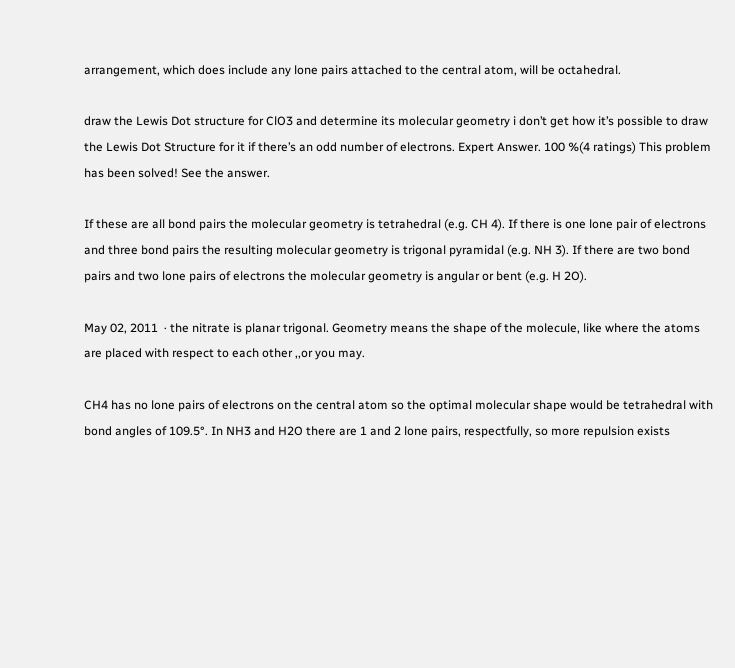arrangement, which does include any lone pairs attached to the central atom, will be octahedral.

draw the Lewis Dot structure for ClO3 and determine its molecular geometry i don’t get how it’s possible to draw the Lewis Dot Structure for it if there’s an odd number of electrons. Expert Answer. 100 %(4 ratings) This problem has been solved! See the answer.

If these are all bond pairs the molecular geometry is tetrahedral (e.g. CH 4). If there is one lone pair of electrons and three bond pairs the resulting molecular geometry is trigonal pyramidal (e.g. NH 3). If there are two bond pairs and two lone pairs of electrons the molecular geometry is angular or bent (e.g. H 2O).

May 02, 2011  · the nitrate is planar trigonal. Geometry means the shape of the molecule, like where the atoms are placed with respect to each other ,,or you may.

CH4 has no lone pairs of electrons on the central atom so the optimal molecular shape would be tetrahedral with bond angles of 109.5°. In NH3 and H2O there are 1 and 2 lone pairs, respectfully, so more repulsion exists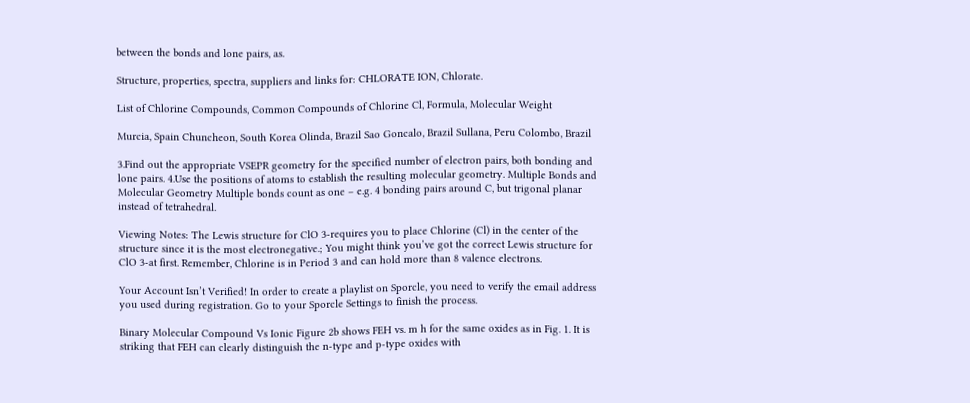between the bonds and lone pairs, as.

Structure, properties, spectra, suppliers and links for: CHLORATE ION, Chlorate.

List of Chlorine Compounds, Common Compounds of Chlorine Cl, Formula, Molecular Weight

Murcia, Spain Chuncheon, South Korea Olinda, Brazil Sao Goncalo, Brazil Sullana, Peru Colombo, Brazil

3.Find out the appropriate VSEPR geometry for the specified number of electron pairs, both bonding and lone pairs. 4.Use the positions of atoms to establish the resulting molecular geometry. Multiple Bonds and Molecular Geometry Multiple bonds count as one – e.g. 4 bonding pairs around C, but trigonal planar instead of tetrahedral.

Viewing Notes: The Lewis structure for ClO 3-requires you to place Chlorine (Cl) in the center of the structure since it is the most electronegative.; You might think you’ve got the correct Lewis structure for ClO 3-at first. Remember, Chlorine is in Period 3 and can hold more than 8 valence electrons.

Your Account Isn’t Verified! In order to create a playlist on Sporcle, you need to verify the email address you used during registration. Go to your Sporcle Settings to finish the process.

Binary Molecular Compound Vs Ionic Figure 2b shows FEH vs. m h for the same oxides as in Fig. 1. It is striking that FEH can clearly distinguish the n-type and p-type oxides with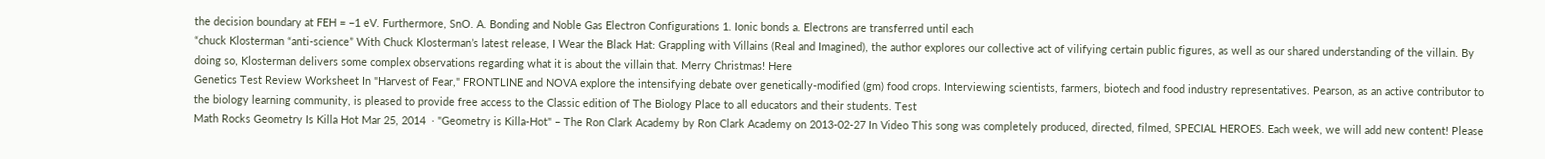the decision boundary at FEH = −1 eV. Furthermore, SnO. A. Bonding and Noble Gas Electron Configurations 1. Ionic bonds a. Electrons are transferred until each
“chuck Klosterman “anti-science” With Chuck Klosterman’s latest release, I Wear the Black Hat: Grappling with Villains (Real and Imagined), the author explores our collective act of vilifying certain public figures, as well as our shared understanding of the villain. By doing so, Klosterman delivers some complex observations regarding what it is about the villain that. Merry Christmas! Here
Genetics Test Review Worksheet In "Harvest of Fear," FRONTLINE and NOVA explore the intensifying debate over genetically-modified (gm) food crops. Interviewing scientists, farmers, biotech and food industry representatives. Pearson, as an active contributor to the biology learning community, is pleased to provide free access to the Classic edition of The Biology Place to all educators and their students. Test
Math Rocks Geometry Is Killa Hot Mar 25, 2014  · "Geometry is Killa-Hot" – The Ron Clark Academy by Ron Clark Academy on 2013-02-27 In Video This song was completely produced, directed, filmed, SPECIAL HEROES. Each week, we will add new content! Please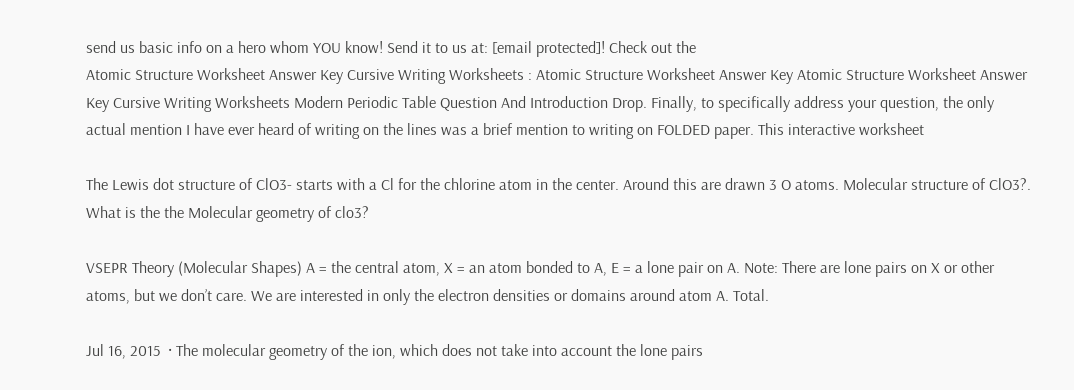send us basic info on a hero whom YOU know! Send it to us at: [email protected]! Check out the
Atomic Structure Worksheet Answer Key Cursive Writing Worksheets : Atomic Structure Worksheet Answer Key Atomic Structure Worksheet Answer Key Cursive Writing Worksheets Modern Periodic Table Question And Introduction Drop. Finally, to specifically address your question, the only actual mention I have ever heard of writing on the lines was a brief mention to writing on FOLDED paper. This interactive worksheet

The Lewis dot structure of ClO3- starts with a Cl for the chlorine atom in the center. Around this are drawn 3 O atoms. Molecular structure of ClO3?. What is the the Molecular geometry of clo3?

VSEPR Theory (Molecular Shapes) A = the central atom, X = an atom bonded to A, E = a lone pair on A. Note: There are lone pairs on X or other atoms, but we don’t care. We are interested in only the electron densities or domains around atom A. Total.

Jul 16, 2015  · The molecular geometry of the ion, which does not take into account the lone pairs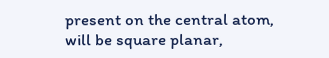present on the central atom, will be square planar,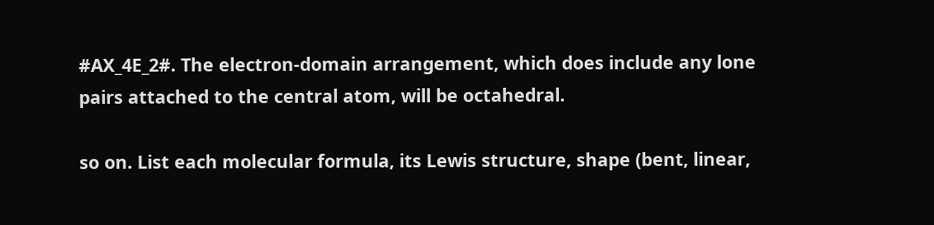#AX_4E_2#. The electron-domain arrangement, which does include any lone pairs attached to the central atom, will be octahedral.

so on. List each molecular formula, its Lewis structure, shape (bent, linear,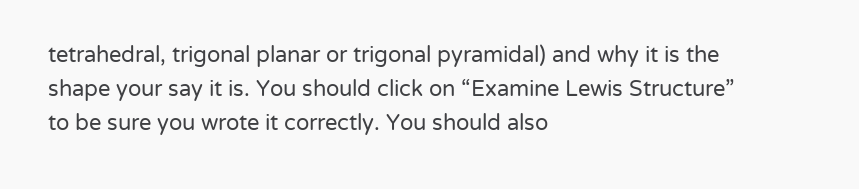tetrahedral, trigonal planar or trigonal pyramidal) and why it is the shape your say it is. You should click on “Examine Lewis Structure” to be sure you wrote it correctly. You should also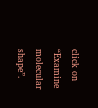click on “Examine molecular shape”.